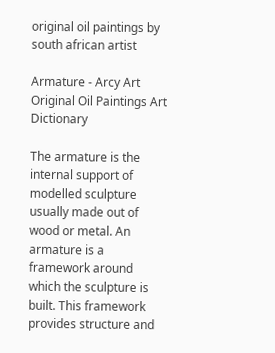original oil paintings by south african artist

Armature - Arcy Art Original Oil Paintings Art Dictionary

The armature is the internal support of modelled sculpture usually made out of wood or metal. An armature is a framework around which the sculpture is built. This framework provides structure and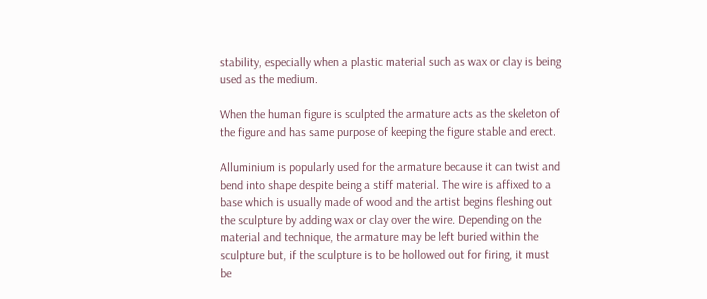stability, especially when a plastic material such as wax or clay is being used as the medium.

When the human figure is sculpted the armature acts as the skeleton of the figure and has same purpose of keeping the figure stable and erect.

Alluminium is popularly used for the armature because it can twist and bend into shape despite being a stiff material. The wire is affixed to a base which is usually made of wood and the artist begins fleshing out the sculpture by adding wax or clay over the wire. Depending on the material and technique, the armature may be left buried within the sculpture but, if the sculpture is to be hollowed out for firing, it must be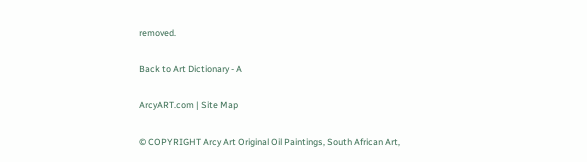removed.

Back to Art Dictionary - A

ArcyART.com | Site Map

© COPYRIGHT Arcy Art Original Oil Paintings, South African Art,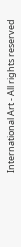International Art - All rights reserved